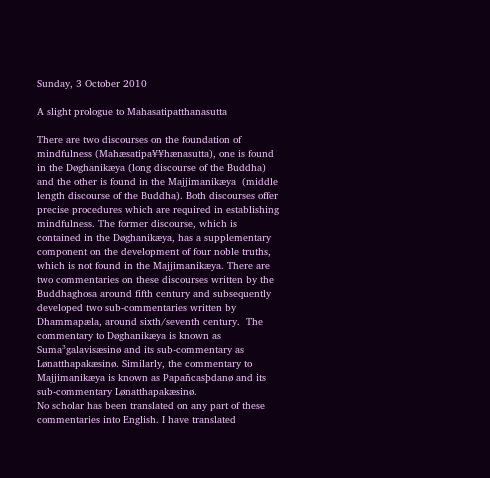Sunday, 3 October 2010

A slight prologue to Mahasatipatthanasutta

There are two discourses on the foundation of mindfulness (Mahæsatipa¥¥hænasutta), one is found in the Døghanikæya (long discourse of the Buddha) and the other is found in the Majjimanikæya  (middle length discourse of the Buddha). Both discourses offer precise procedures which are required in establishing mindfulness. The former discourse, which is contained in the Døghanikæya, has a supplementary component on the development of four noble truths, which is not found in the Majjimanikæya. There are two commentaries on these discourses written by the Buddhaghosa around fifth century and subsequently developed two sub-commentaries written by Dhammapæla, around sixth/seventh century.  The commentary to Døghanikæya is known as Suma³galavisæsinø and its sub-commentary as Lønatthapakæsinø. Similarly, the commentary to Majjimanikæya is known as Papañcasþdanø and its sub-commentary Lønatthapakæsinø.
No scholar has been translated on any part of these commentaries into English. I have translated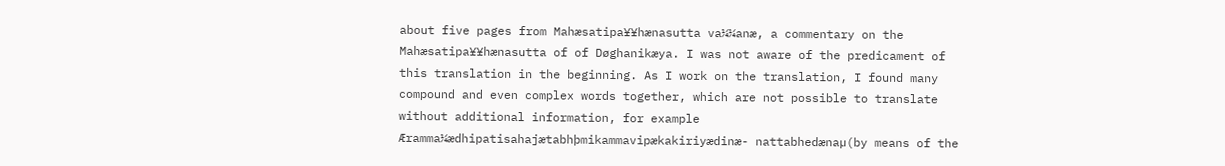about five pages from Mahæsatipa¥¥hænasutta va¼¼anæ, a commentary on the Mahæsatipa¥¥hænasutta of of Døghanikæya. I was not aware of the predicament of this translation in the beginning. As I work on the translation, I found many compound and even complex words together, which are not possible to translate without additional information, for example Æramma¼ædhipatisahajætabhþmikammavipækakiriyædinæ- nattabhedænaµ(by means of the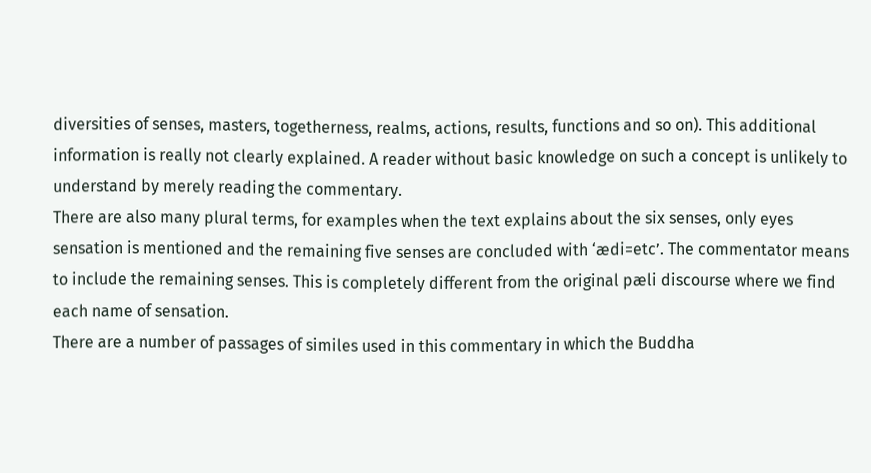diversities of senses, masters, togetherness, realms, actions, results, functions and so on). This additional information is really not clearly explained. A reader without basic knowledge on such a concept is unlikely to understand by merely reading the commentary.
There are also many plural terms, for examples when the text explains about the six senses, only eyes sensation is mentioned and the remaining five senses are concluded with ‘ædi=etc’. The commentator means to include the remaining senses. This is completely different from the original pæli discourse where we find each name of sensation.
There are a number of passages of similes used in this commentary in which the Buddha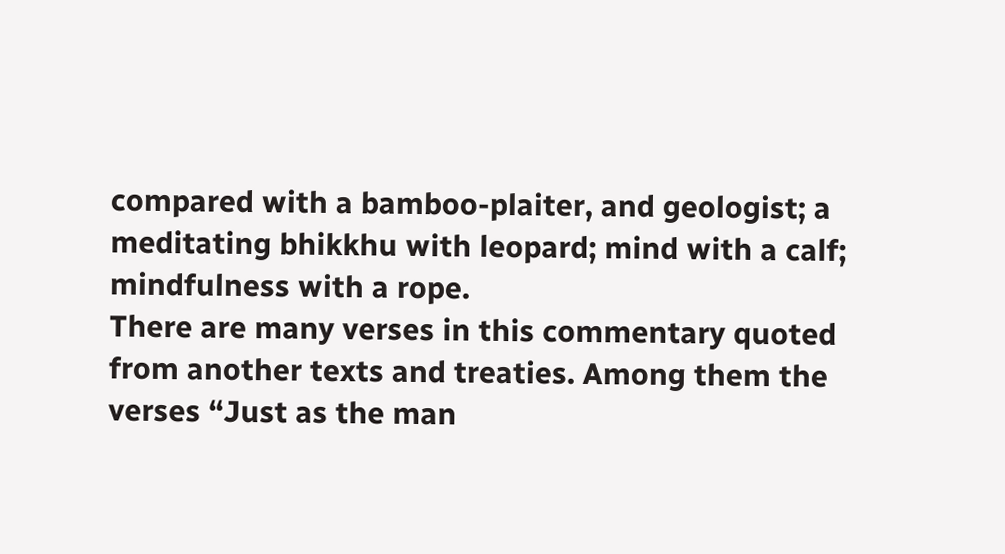compared with a bamboo-plaiter, and geologist; a meditating bhikkhu with leopard; mind with a calf; mindfulness with a rope.
There are many verses in this commentary quoted from another texts and treaties. Among them the verses “Just as the man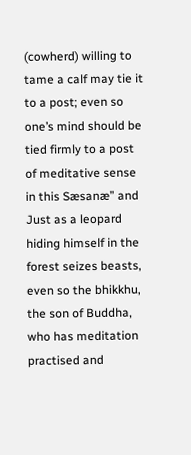(cowherd) willing to tame a calf may tie it to a post; even so one’s mind should be tied firmly to a post of meditative sense in this Sæsanæ” and Just as a leopard hiding himself in the forest seizes beasts, even so the bhikkhu, the son of Buddha, who has meditation practised and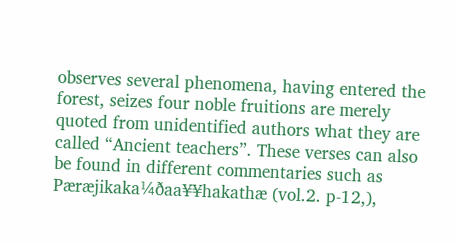observes several phenomena, having entered the forest, seizes four noble fruitions are merely quoted from unidentified authors what they are called “Ancient teachers”. These verses can also be found in different commentaries such as Pæræjikaka¼ðaa¥¥hakathæ (vol.2. p-12,),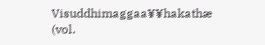Visuddhimaggaa¥¥hakathæ (vol.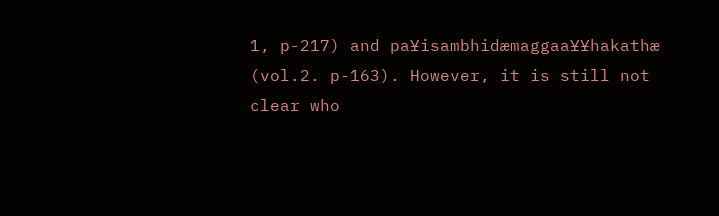1, p-217) and pa¥isambhidæmaggaa¥¥hakathæ (vol.2. p-163). However, it is still not clear who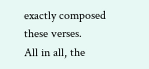exactly composed these verses.
All in all, the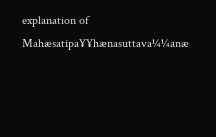explanation of Mahæsatipa¥¥hænasuttava¼¼anæ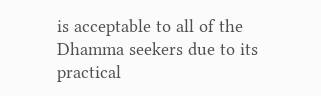is acceptable to all of the Dhamma seekers due to its practical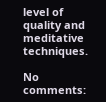level of quality and meditative techniques.

No comments: